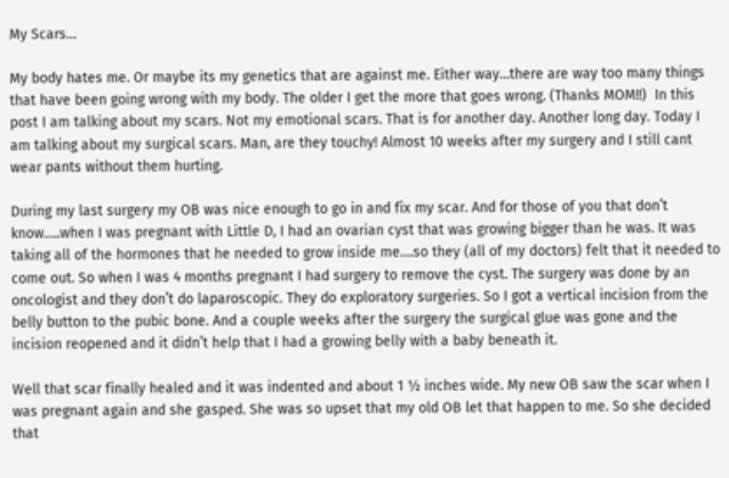My Scars…

My body hates me. Or maybe its my genetics that are against me. Either way…there are way too many things that have been going wrong with my body. The older I get the more that goes wrong. (Thanks MOM!!)  In this post I am talking about my scars. Not my emotional scars. That is for another day. Another long day. Today I am talking about my surgical scars. Man, are they touchy! Almost 10 weeks after my surgery and I still cant wear pants without them hurting.

During my last surgery my OB was nice enough to go in and fix my scar. And for those of you that don’t know…..when I was pregnant with Little D, I had an ovarian cyst that was growing bigger than he was. It was taking all of the hormones that he needed to grow inside me….so they (all of my doctors) felt that it needed to come out. So when I was 4 months pregnant I had surgery to remove the cyst. The surgery was done by an oncologist and they don’t do laparoscopic. They do exploratory surgeries. So I got a vertical incision from the belly button to the pubic bone. And a couple weeks after the surgery the surgical glue was gone and the incision reopened and it didn’t help that I had a growing belly with a baby beneath it.

Well that scar finally healed and it was indented and about 1 ½ inches wide. My new OB saw the scar when I was pregnant again and she gasped. She was so upset that my old OB let that happen to me. So she decided that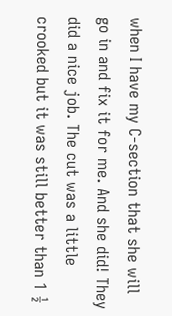when I have my C-section that she will go in and fix it for me. And she did! They did a nice job. The cut was a little crooked but it was still better than 1 ½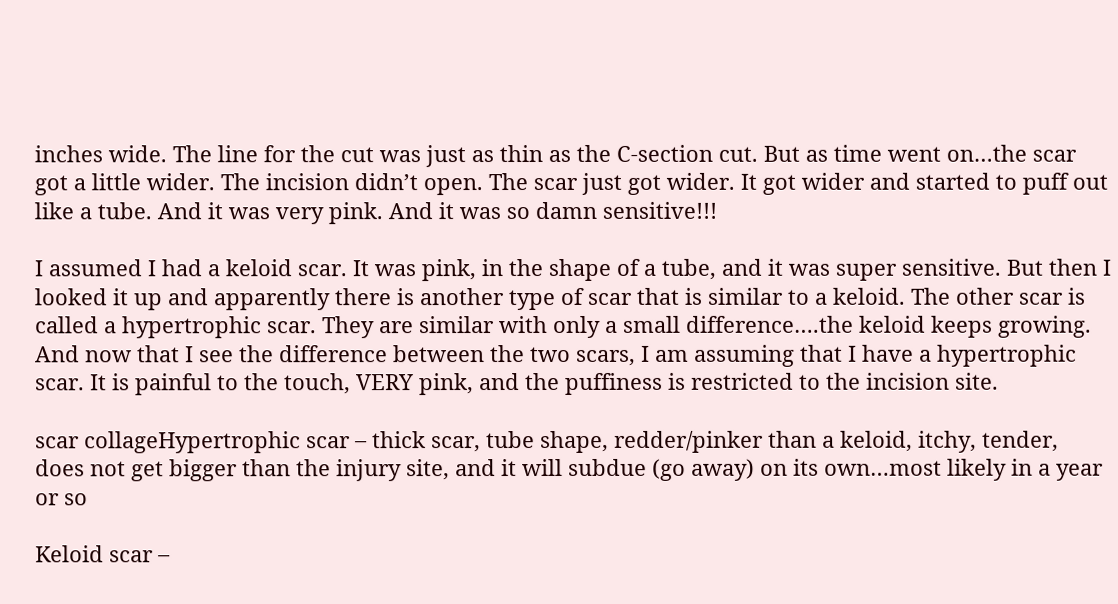inches wide. The line for the cut was just as thin as the C-section cut. But as time went on…the scar got a little wider. The incision didn’t open. The scar just got wider. It got wider and started to puff out like a tube. And it was very pink. And it was so damn sensitive!!!

I assumed I had a keloid scar. It was pink, in the shape of a tube, and it was super sensitive. But then I looked it up and apparently there is another type of scar that is similar to a keloid. The other scar is called a hypertrophic scar. They are similar with only a small difference….the keloid keeps growing. And now that I see the difference between the two scars, I am assuming that I have a hypertrophic scar. It is painful to the touch, VERY pink, and the puffiness is restricted to the incision site.

scar collageHypertrophic scar – thick scar, tube shape, redder/pinker than a keloid, itchy, tender, does not get bigger than the injury site, and it will subdue (go away) on its own…most likely in a year or so

Keloid scar –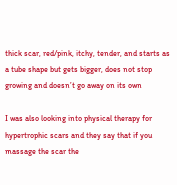thick scar, red/pink, itchy, tender, and starts as a tube shape but gets bigger, does not stop growing and doesn’t go away on its own

I was also looking into physical therapy for hypertrophic scars and they say that if you massage the scar the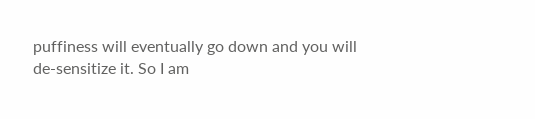puffiness will eventually go down and you will de-sensitize it. So I am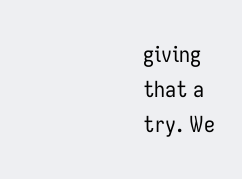giving that a try. We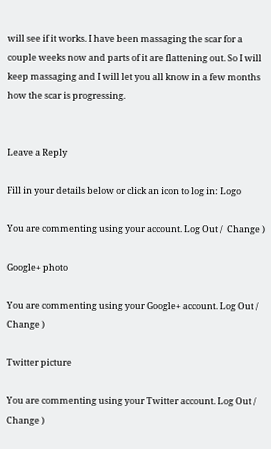will see if it works. I have been massaging the scar for a couple weeks now and parts of it are flattening out. So I will keep massaging and I will let you all know in a few months how the scar is progressing.


Leave a Reply

Fill in your details below or click an icon to log in: Logo

You are commenting using your account. Log Out /  Change )

Google+ photo

You are commenting using your Google+ account. Log Out /  Change )

Twitter picture

You are commenting using your Twitter account. Log Out /  Change )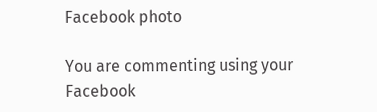Facebook photo

You are commenting using your Facebook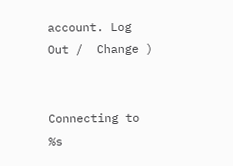account. Log Out /  Change )


Connecting to %s